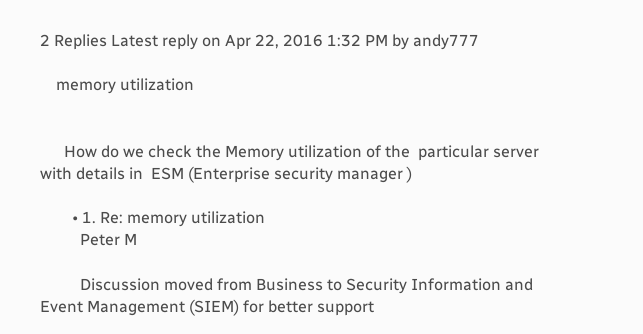2 Replies Latest reply on Apr 22, 2016 1:32 PM by andy777

    memory utilization


      How do we check the Memory utilization of the  particular server with details in  ESM (Enterprise security manager )

        • 1. Re: memory utilization
          Peter M

          Discussion moved from Business to Security Information and Event Management (SIEM) for better support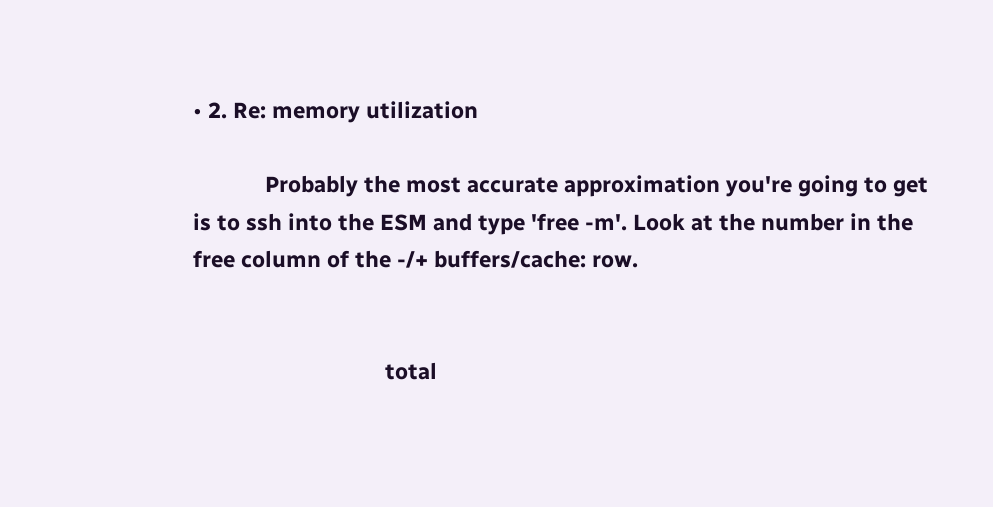• 2. Re: memory utilization

            Probably the most accurate approximation you're going to get is to ssh into the ESM and type 'free -m'. Look at the number in the free column of the -/+ buffers/cache: row.


                                total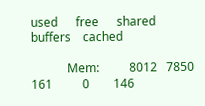used      free      shared    buffers    cached

            Mem:          8012   7850         161          0        146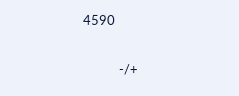4590

            -/+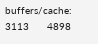buffers/cache:   3113      4898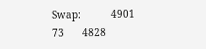Swap:          4901       73      4828